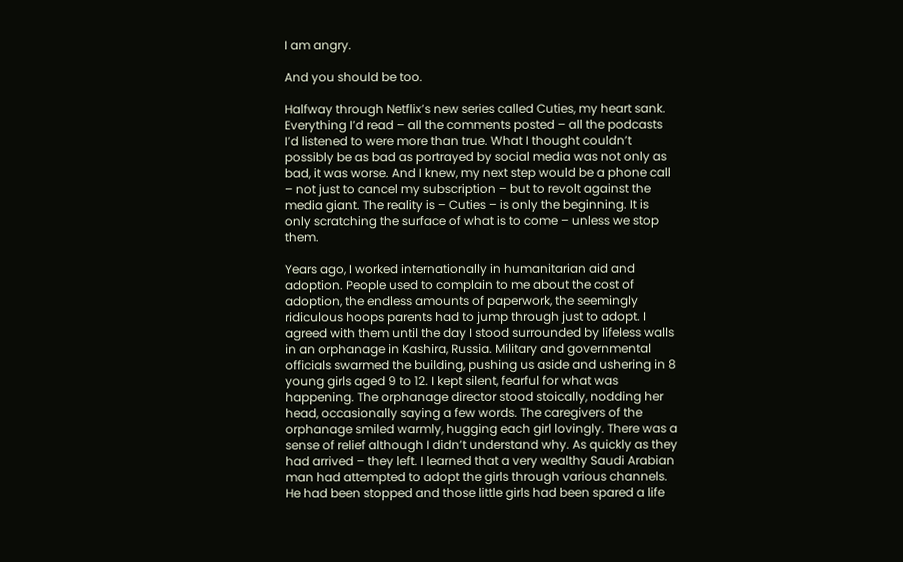I am angry.

And you should be too.

Halfway through Netflix’s new series called Cuties, my heart sank. Everything I’d read – all the comments posted – all the podcasts I’d listened to were more than true. What I thought couldn’t possibly be as bad as portrayed by social media was not only as bad, it was worse. And I knew, my next step would be a phone call – not just to cancel my subscription – but to revolt against the media giant. The reality is – Cuties – is only the beginning. It is only scratching the surface of what is to come – unless we stop them.

Years ago, I worked internationally in humanitarian aid and adoption. People used to complain to me about the cost of adoption, the endless amounts of paperwork, the seemingly ridiculous hoops parents had to jump through just to adopt. I agreed with them until the day I stood surrounded by lifeless walls in an orphanage in Kashira, Russia. Military and governmental officials swarmed the building, pushing us aside and ushering in 8 young girls aged 9 to 12. I kept silent, fearful for what was happening. The orphanage director stood stoically, nodding her head, occasionally saying a few words. The caregivers of the orphanage smiled warmly, hugging each girl lovingly. There was a sense of relief although I didn’t understand why. As quickly as they had arrived – they left. I learned that a very wealthy Saudi Arabian man had attempted to adopt the girls through various channels. He had been stopped and those little girls had been spared a life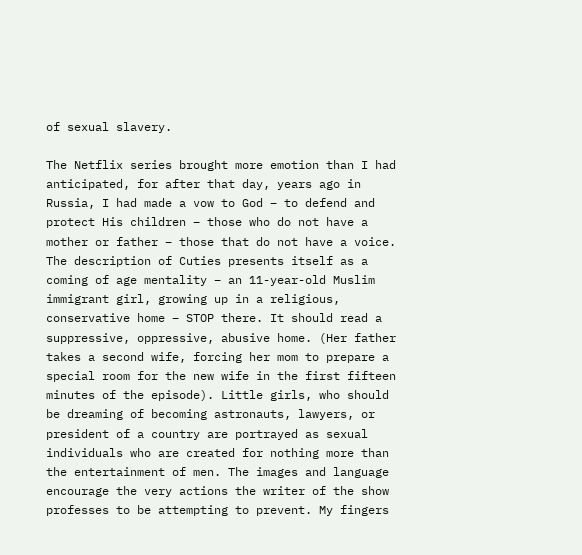of sexual slavery.

The Netflix series brought more emotion than I had anticipated, for after that day, years ago in Russia, I had made a vow to God – to defend and protect His children – those who do not have a mother or father – those that do not have a voice. The description of Cuties presents itself as a coming of age mentality – an 11-year-old Muslim immigrant girl, growing up in a religious, conservative home – STOP there. It should read a suppressive, oppressive, abusive home. (Her father takes a second wife, forcing her mom to prepare a special room for the new wife in the first fifteen minutes of the episode). Little girls, who should be dreaming of becoming astronauts, lawyers, or president of a country are portrayed as sexual individuals who are created for nothing more than the entertainment of men. The images and language encourage the very actions the writer of the show professes to be attempting to prevent. My fingers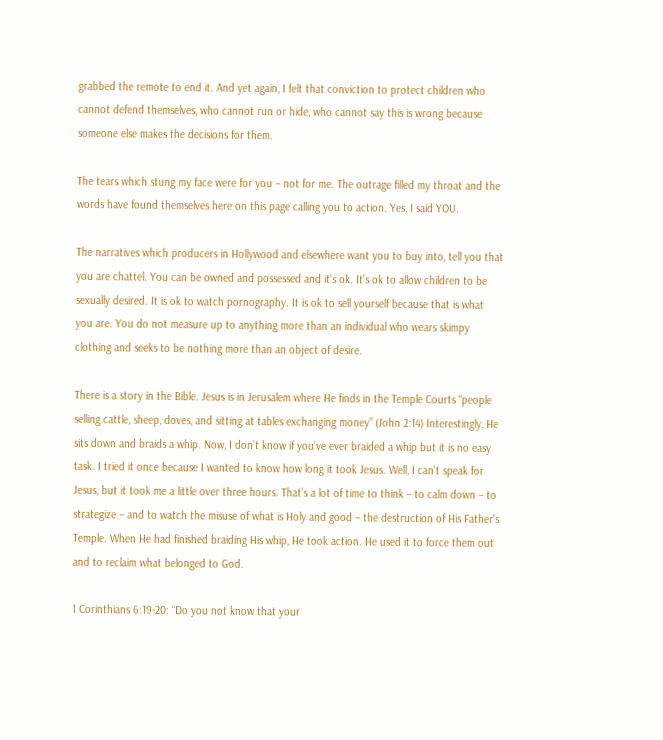grabbed the remote to end it. And yet again, I felt that conviction to protect children who cannot defend themselves, who cannot run or hide, who cannot say this is wrong because someone else makes the decisions for them.

The tears which stung my face were for you – not for me. The outrage filled my throat and the words have found themselves here on this page calling you to action. Yes, I said YOU.

The narratives which producers in Hollywood and elsewhere want you to buy into, tell you that you are chattel. You can be owned and possessed and it’s ok. It’s ok to allow children to be sexually desired. It is ok to watch pornography. It is ok to sell yourself because that is what you are. You do not measure up to anything more than an individual who wears skimpy clothing and seeks to be nothing more than an object of desire.

There is a story in the Bible. Jesus is in Jerusalem where He finds in the Temple Courts “people selling cattle, sheep, doves, and sitting at tables exchanging money” (John 2:14) Interestingly, He sits down and braids a whip. Now, I don’t know if you’ve ever braided a whip but it is no easy task. I tried it once because I wanted to know how long it took Jesus. Well, I can’t speak for Jesus, but it took me a little over three hours. That’s a lot of time to think – to calm down – to strategize – and to watch the misuse of what is Holy and good – the destruction of His Father’s Temple. When He had finished braiding His whip, He took action. He used it to force them out and to reclaim what belonged to God.

1 Corinthians 6:19-20: “Do you not know that your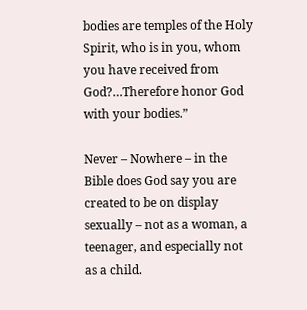bodies are temples of the Holy Spirit, who is in you, whom you have received from God?…Therefore honor God with your bodies.”

Never – Nowhere – in the Bible does God say you are created to be on display sexually – not as a woman, a teenager, and especially not as a child.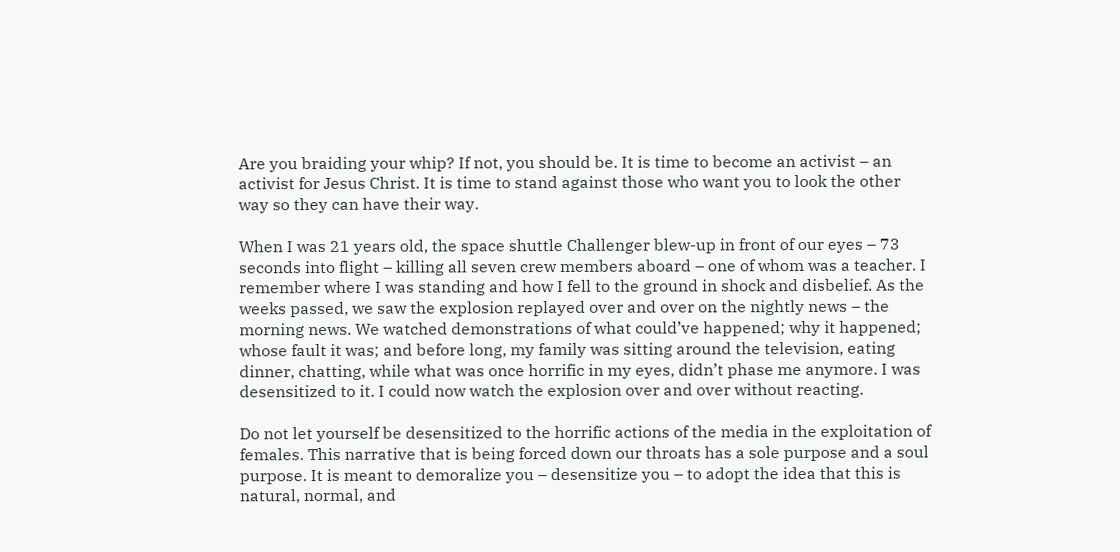Are you braiding your whip? If not, you should be. It is time to become an activist – an activist for Jesus Christ. It is time to stand against those who want you to look the other way so they can have their way.

When I was 21 years old, the space shuttle Challenger blew-up in front of our eyes – 73 seconds into flight – killing all seven crew members aboard – one of whom was a teacher. I remember where I was standing and how I fell to the ground in shock and disbelief. As the weeks passed, we saw the explosion replayed over and over on the nightly news – the morning news. We watched demonstrations of what could’ve happened; why it happened; whose fault it was; and before long, my family was sitting around the television, eating dinner, chatting, while what was once horrific in my eyes, didn’t phase me anymore. I was desensitized to it. I could now watch the explosion over and over without reacting.

Do not let yourself be desensitized to the horrific actions of the media in the exploitation of females. This narrative that is being forced down our throats has a sole purpose and a soul purpose. It is meant to demoralize you – desensitize you – to adopt the idea that this is natural, normal, and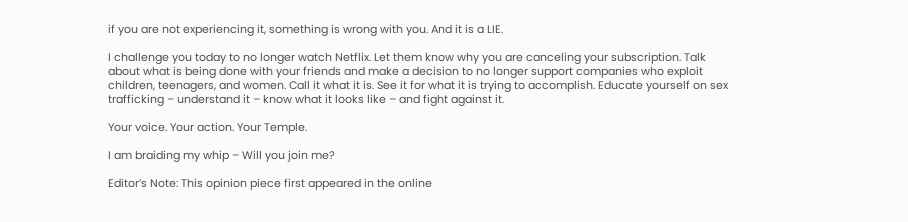if you are not experiencing it, something is wrong with you. And it is a LIE.

I challenge you today to no longer watch Netflix. Let them know why you are canceling your subscription. Talk about what is being done with your friends and make a decision to no longer support companies who exploit children, teenagers, and women. Call it what it is. See it for what it is trying to accomplish. Educate yourself on sex trafficking – understand it – know what it looks like – and fight against it.

Your voice. Your action. Your Temple.

I am braiding my whip – Will you join me?

Editor’s Note: This opinion piece first appeared in the online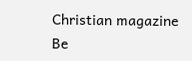Christian magazine Be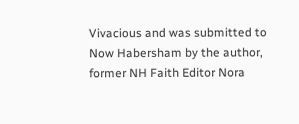Vivacious and was submitted to Now Habersham by the author, former NH Faith Editor Nora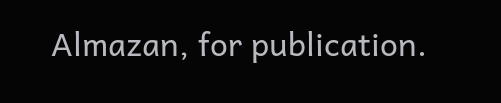Almazan, for publication.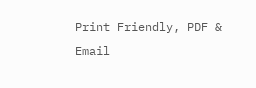Print Friendly, PDF & Email